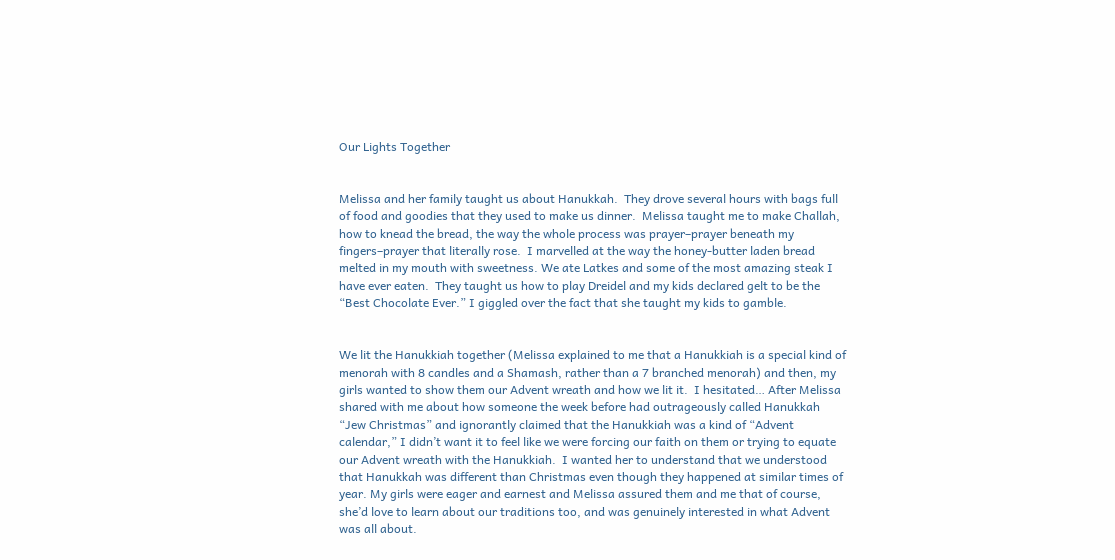Our Lights Together


Melissa and her family taught us about Hanukkah.  They drove several hours with bags full of food and goodies that they used to make us dinner.  Melissa taught me to make Challah, how to knead the bread, the way the whole process was prayer–prayer beneath my fingers–prayer that literally rose.  I marvelled at the way the honey-butter laden bread melted in my mouth with sweetness. We ate Latkes and some of the most amazing steak I have ever eaten.  They taught us how to play Dreidel and my kids declared gelt to be the “Best Chocolate Ever.” I giggled over the fact that she taught my kids to gamble.


We lit the Hanukkiah together (Melissa explained to me that a Hanukkiah is a special kind of menorah with 8 candles and a Shamash, rather than a 7 branched menorah) and then, my girls wanted to show them our Advent wreath and how we lit it.  I hesitated… After Melissa shared with me about how someone the week before had outrageously called Hanukkah “Jew Christmas” and ignorantly claimed that the Hanukkiah was a kind of “Advent calendar,” I didn’t want it to feel like we were forcing our faith on them or trying to equate our Advent wreath with the Hanukkiah.  I wanted her to understand that we understood that Hanukkah was different than Christmas even though they happened at similar times of year. My girls were eager and earnest and Melissa assured them and me that of course, she’d love to learn about our traditions too, and was genuinely interested in what Advent was all about.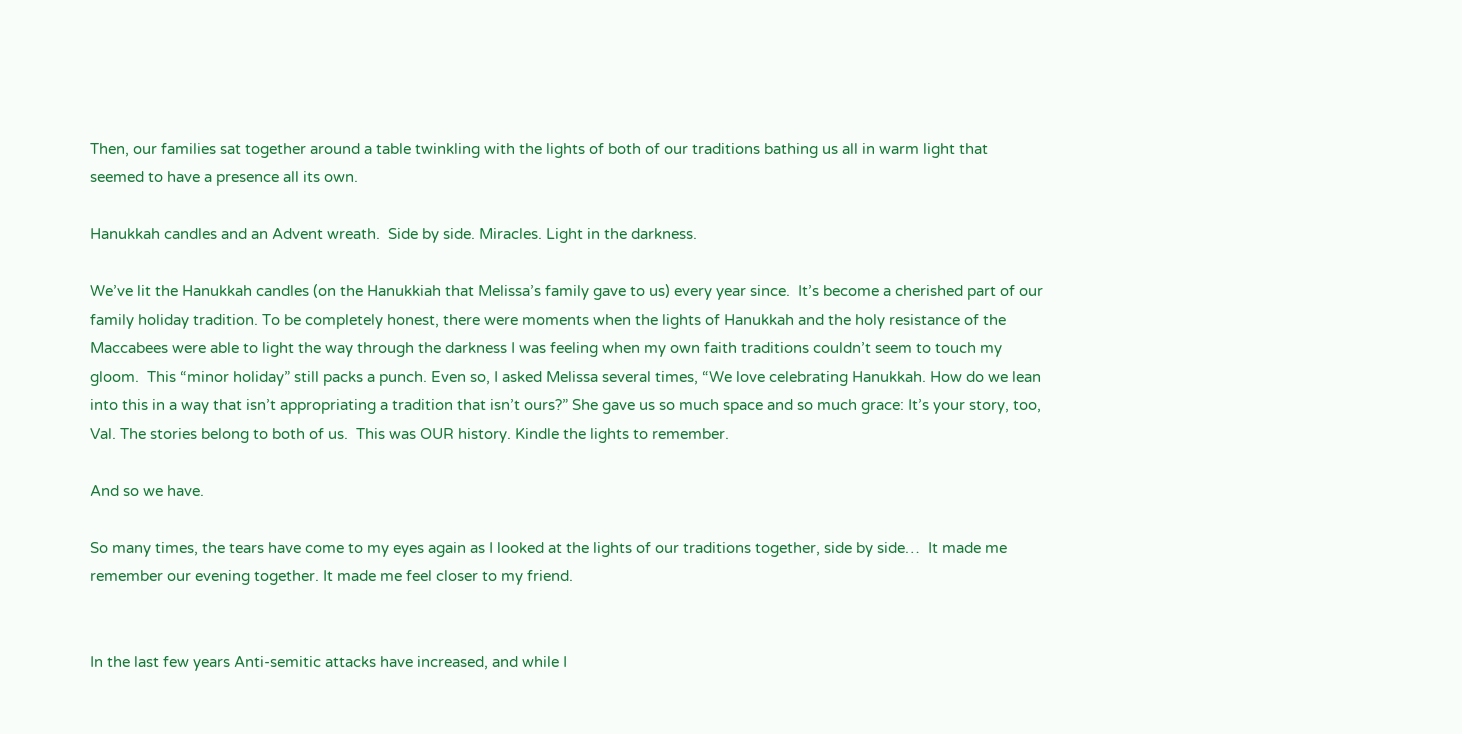Then, our families sat together around a table twinkling with the lights of both of our traditions bathing us all in warm light that seemed to have a presence all its own.

Hanukkah candles and an Advent wreath.  Side by side. Miracles. Light in the darkness.

We’ve lit the Hanukkah candles (on the Hanukkiah that Melissa’s family gave to us) every year since.  It’s become a cherished part of our family holiday tradition. To be completely honest, there were moments when the lights of Hanukkah and the holy resistance of the Maccabees were able to light the way through the darkness I was feeling when my own faith traditions couldn’t seem to touch my gloom.  This “minor holiday” still packs a punch. Even so, I asked Melissa several times, “We love celebrating Hanukkah. How do we lean into this in a way that isn’t appropriating a tradition that isn’t ours?” She gave us so much space and so much grace: It’s your story, too, Val. The stories belong to both of us.  This was OUR history. Kindle the lights to remember.

And so we have.

So many times, the tears have come to my eyes again as I looked at the lights of our traditions together, side by side…  It made me remember our evening together. It made me feel closer to my friend.


In the last few years Anti-semitic attacks have increased, and while I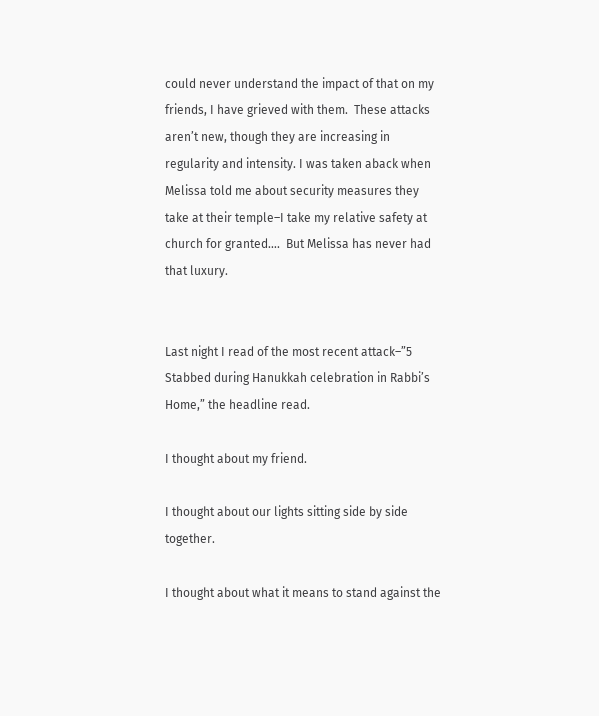could never understand the impact of that on my friends, I have grieved with them.  These attacks aren’t new, though they are increasing in regularity and intensity. I was taken aback when Melissa told me about security measures they take at their temple–I take my relative safety at church for granted….  But Melissa has never had that luxury.


Last night I read of the most recent attack–”5 Stabbed during Hanukkah celebration in Rabbi’s Home,” the headline read.

I thought about my friend.

I thought about our lights sitting side by side together.

I thought about what it means to stand against the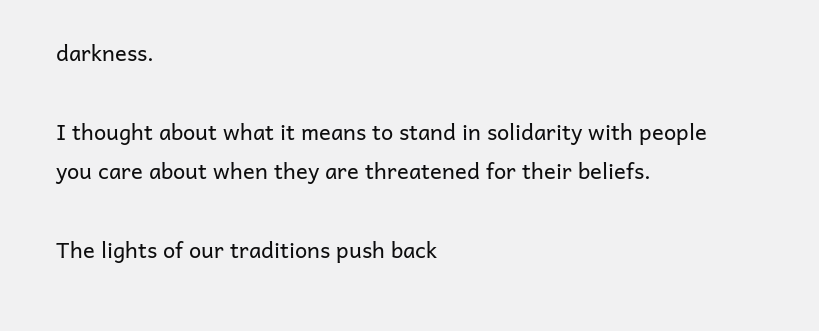darkness.

I thought about what it means to stand in solidarity with people you care about when they are threatened for their beliefs.

The lights of our traditions push back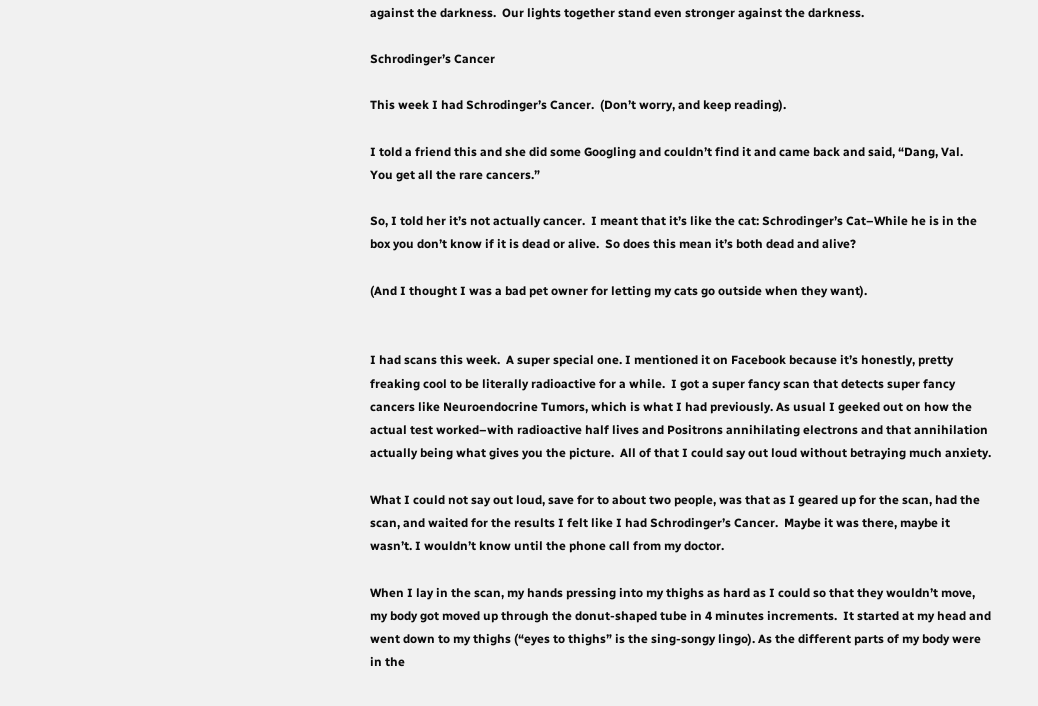against the darkness.  Our lights together stand even stronger against the darkness.

Schrodinger’s Cancer

This week I had Schrodinger’s Cancer.  (Don’t worry, and keep reading).

I told a friend this and she did some Googling and couldn’t find it and came back and said, “Dang, Val.  You get all the rare cancers.”

So, I told her it’s not actually cancer.  I meant that it’s like the cat: Schrodinger’s Cat–While he is in the box you don’t know if it is dead or alive.  So does this mean it’s both dead and alive?

(And I thought I was a bad pet owner for letting my cats go outside when they want).


I had scans this week.  A super special one. I mentioned it on Facebook because it’s honestly, pretty freaking cool to be literally radioactive for a while.  I got a super fancy scan that detects super fancy cancers like Neuroendocrine Tumors, which is what I had previously. As usual I geeked out on how the actual test worked–with radioactive half lives and Positrons annihilating electrons and that annihilation actually being what gives you the picture.  All of that I could say out loud without betraying much anxiety.

What I could not say out loud, save for to about two people, was that as I geared up for the scan, had the scan, and waited for the results I felt like I had Schrodinger’s Cancer.  Maybe it was there, maybe it wasn’t. I wouldn’t know until the phone call from my doctor.

When I lay in the scan, my hands pressing into my thighs as hard as I could so that they wouldn’t move, my body got moved up through the donut-shaped tube in 4 minutes increments.  It started at my head and went down to my thighs (“eyes to thighs” is the sing-songy lingo). As the different parts of my body were in the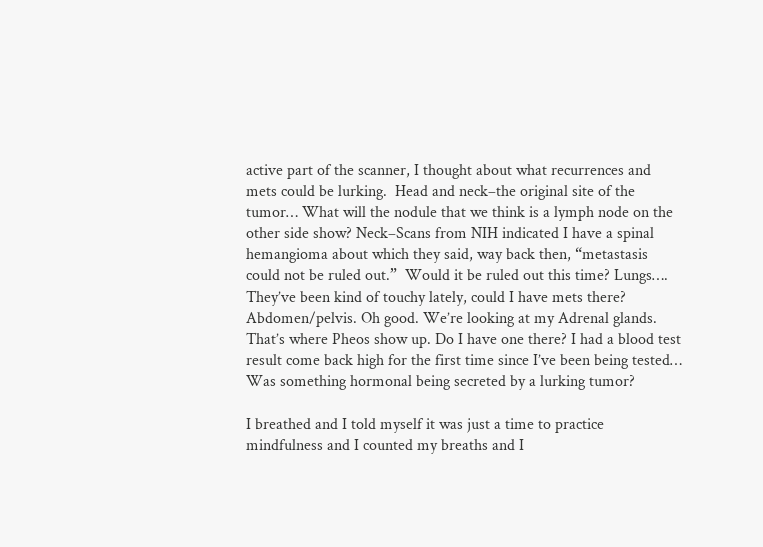active part of the scanner, I thought about what recurrences and mets could be lurking.  Head and neck–the original site of the tumor… What will the nodule that we think is a lymph node on the other side show? Neck–Scans from NIH indicated I have a spinal hemangioma about which they said, way back then, “metastasis could not be ruled out.”  Would it be ruled out this time? Lungs…. They’ve been kind of touchy lately, could I have mets there? Abdomen/pelvis. Oh good. We’re looking at my Adrenal glands. That’s where Pheos show up. Do I have one there? I had a blood test result come back high for the first time since I’ve been being tested…  Was something hormonal being secreted by a lurking tumor?

I breathed and I told myself it was just a time to practice mindfulness and I counted my breaths and I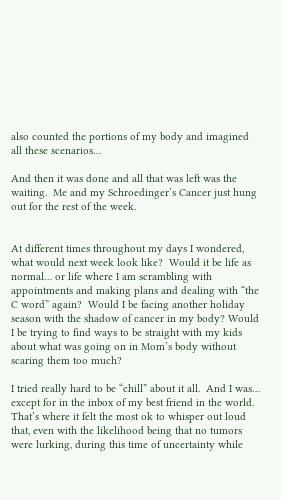also counted the portions of my body and imagined all these scenarios…

And then it was done and all that was left was the waiting.  Me and my Schroedinger’s Cancer just hung out for the rest of the week.


At different times throughout my days I wondered, what would next week look like?  Would it be life as normal… or life where I am scrambling with appointments and making plans and dealing with “the C word” again?  Would I be facing another holiday season with the shadow of cancer in my body? Would I be trying to find ways to be straight with my kids about what was going on in Mom’s body without scaring them too much?

I tried really hard to be “chill” about it all.  And I was… except for in the inbox of my best friend in the world.  That’s where it felt the most ok to whisper out loud that, even with the likelihood being that no tumors were lurking, during this time of uncertainty while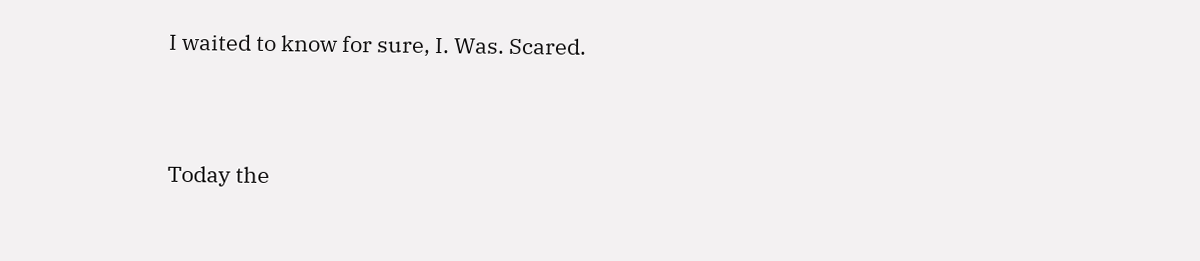I waited to know for sure, I. Was. Scared.


Today the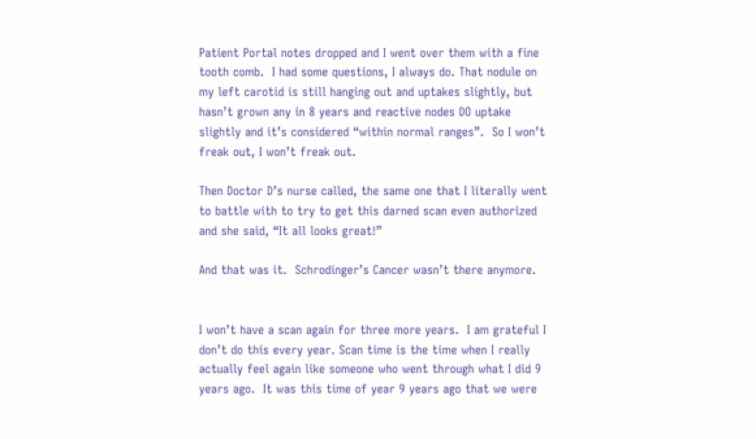Patient Portal notes dropped and I went over them with a fine tooth comb.  I had some questions, I always do. That nodule on my left carotid is still hanging out and uptakes slightly, but hasn’t grown any in 8 years and reactive nodes DO uptake slightly and it’s considered “within normal ranges”.  So I won’t freak out, I won’t freak out.

Then Doctor D’s nurse called, the same one that I literally went to battle with to try to get this darned scan even authorized and she said, “It all looks great!”

And that was it.  Schrodinger’s Cancer wasn’t there anymore.


I won’t have a scan again for three more years.  I am grateful I don’t do this every year. Scan time is the time when I really actually feel again like someone who went through what I did 9 years ago.  It was this time of year 9 years ago that we were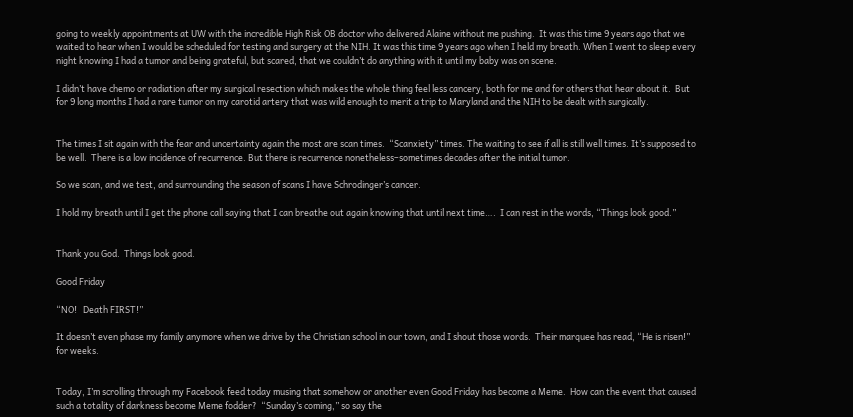going to weekly appointments at UW with the incredible High Risk OB doctor who delivered Alaine without me pushing.  It was this time 9 years ago that we waited to hear when I would be scheduled for testing and surgery at the NIH. It was this time 9 years ago when I held my breath. When I went to sleep every night knowing I had a tumor and being grateful, but scared, that we couldn’t do anything with it until my baby was on scene.

I didn’t have chemo or radiation after my surgical resection which makes the whole thing feel less cancery, both for me and for others that hear about it.  But for 9 long months I had a rare tumor on my carotid artery that was wild enough to merit a trip to Maryland and the NIH to be dealt with surgically.


The times I sit again with the fear and uncertainty again the most are scan times.  “Scanxiety” times. The waiting to see if all is still well times. It’s supposed to be well.  There is a low incidence of recurrence. But there is recurrence nonetheless–sometimes decades after the initial tumor.

So we scan, and we test, and surrounding the season of scans I have Schrodinger’s cancer.

I hold my breath until I get the phone call saying that I can breathe out again knowing that until next time….  I can rest in the words, “Things look good.”


Thank you God.  Things look good.

Good Friday

“NO!   Death FIRST!”

It doesn’t even phase my family anymore when we drive by the Christian school in our town, and I shout those words.  Their marquee has read, “He is risen!” for weeks.


Today, I’m scrolling through my Facebook feed today musing that somehow or another even Good Friday has become a Meme.  How can the event that caused such a totality of darkness become Meme fodder?  “Sunday’s coming,” so say the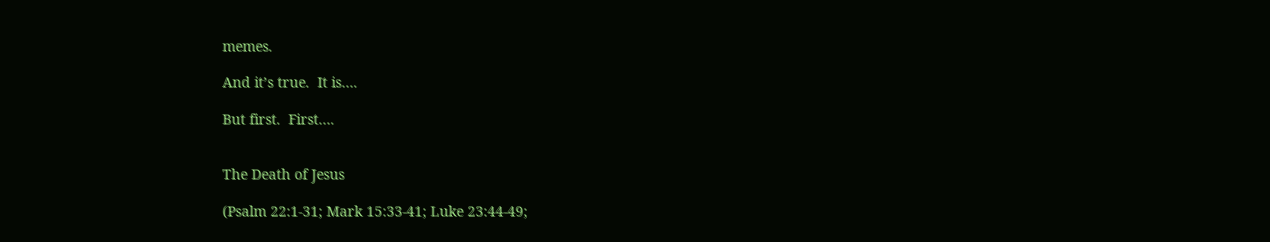memes.

And it’s true.  It is….

But first.  First….


The Death of Jesus

(Psalm 22:1-31; Mark 15:33-41; Luke 23:44-49;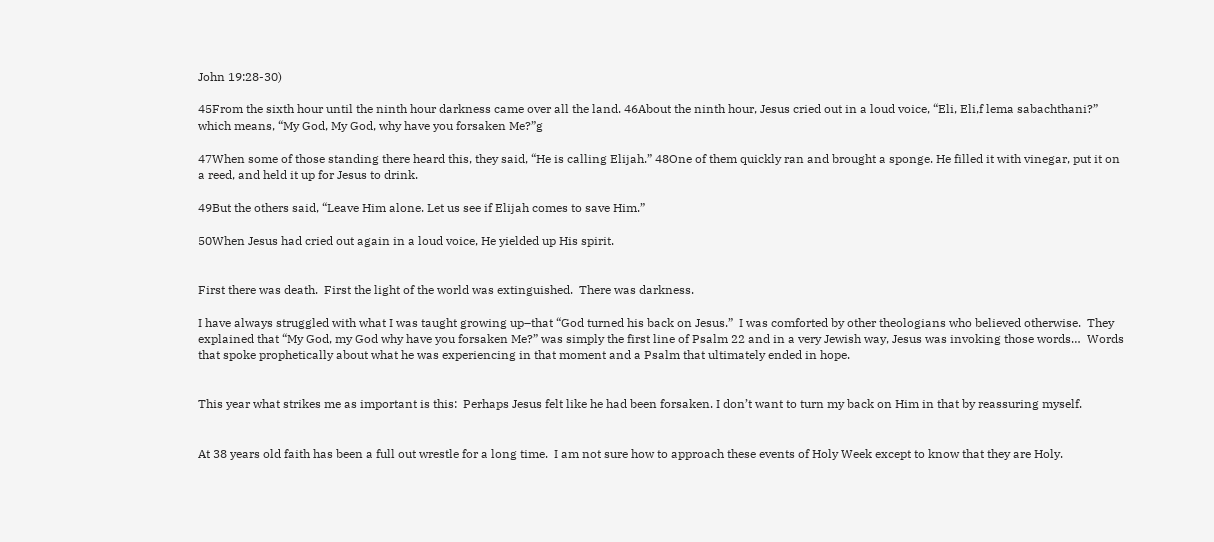John 19:28-30)

45From the sixth hour until the ninth hour darkness came over all the land. 46About the ninth hour, Jesus cried out in a loud voice, “Eli, Eli,f lema sabachthani?” which means, “My God, My God, why have you forsaken Me?”g

47When some of those standing there heard this, they said, “He is calling Elijah.” 48One of them quickly ran and brought a sponge. He filled it with vinegar, put it on a reed, and held it up for Jesus to drink.

49But the others said, “Leave Him alone. Let us see if Elijah comes to save Him.”

50When Jesus had cried out again in a loud voice, He yielded up His spirit.


First there was death.  First the light of the world was extinguished.  There was darkness.

I have always struggled with what I was taught growing up–that “God turned his back on Jesus.”  I was comforted by other theologians who believed otherwise.  They explained that “My God, my God why have you forsaken Me?” was simply the first line of Psalm 22 and in a very Jewish way, Jesus was invoking those words…  Words that spoke prophetically about what he was experiencing in that moment and a Psalm that ultimately ended in hope.


This year what strikes me as important is this:  Perhaps Jesus felt like he had been forsaken. I don’t want to turn my back on Him in that by reassuring myself.


At 38 years old faith has been a full out wrestle for a long time.  I am not sure how to approach these events of Holy Week except to know that they are Holy.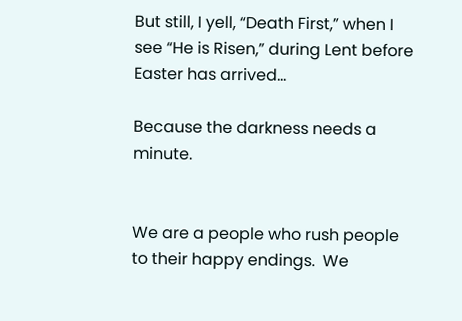But still, I yell, “Death First,” when I see “He is Risen,” during Lent before Easter has arrived…

Because the darkness needs a minute.


We are a people who rush people to their happy endings.  We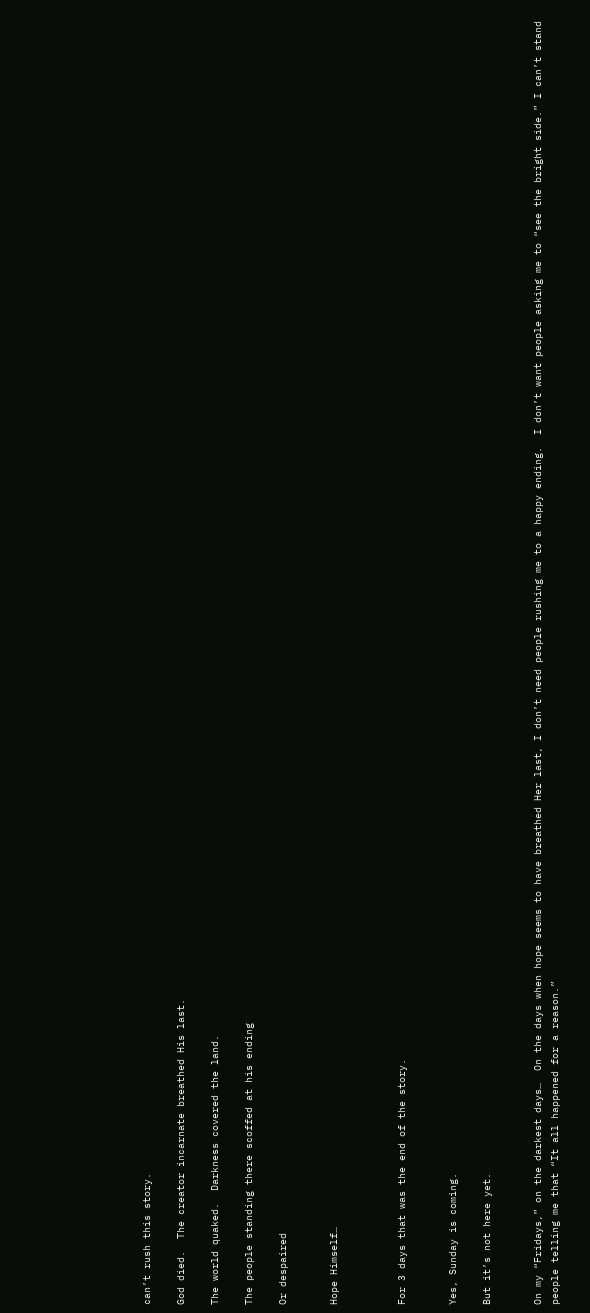can’t rush this story.

God died.  The creator incarnate breathed His last.

The world quaked.  Darkness covered the land.

The people standing there scoffed at his ending

Or despaired


Hope Himself…



For 3 days that was the end of the story.


Yes, Sunday is coming.

But it’s not here yet.


On my “Fridays,” on the darkest days…  On the days when hope seems to have breathed Her last, I don’t need people rushing me to a happy ending.  I don’t want people asking me to “see the bright side.” I can’t stand people telling me that “It all happened for a reason.”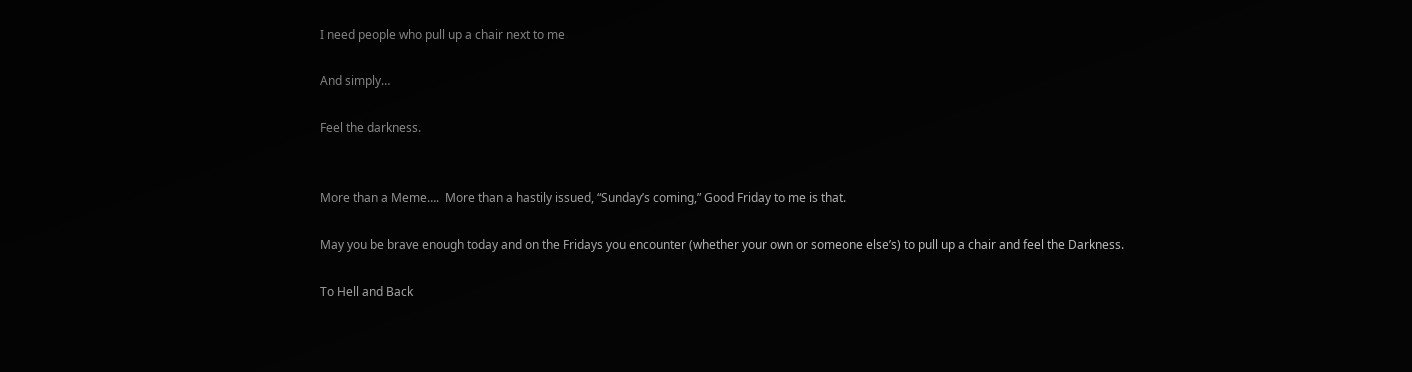I need people who pull up a chair next to me

And simply…

Feel the darkness.


More than a Meme….  More than a hastily issued, “Sunday’s coming,” Good Friday to me is that.

May you be brave enough today and on the Fridays you encounter (whether your own or someone else’s) to pull up a chair and feel the Darkness.

To Hell and Back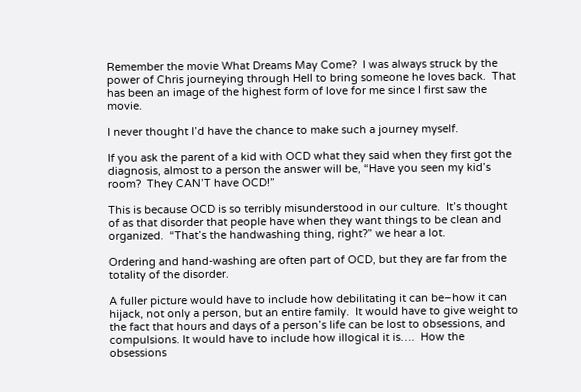Remember the movie What Dreams May Come?  I was always struck by the power of Chris journeying through Hell to bring someone he loves back.  That has been an image of the highest form of love for me since I first saw the movie.

I never thought I’d have the chance to make such a journey myself.

If you ask the parent of a kid with OCD what they said when they first got the diagnosis, almost to a person the answer will be, “Have you seen my kid’s room?  They CAN’T have OCD!”

This is because OCD is so terribly misunderstood in our culture.  It’s thought of as that disorder that people have when they want things to be clean and organized.  “That’s the handwashing thing, right?” we hear a lot.

Ordering and hand-washing are often part of OCD, but they are far from the totality of the disorder.

A fuller picture would have to include how debilitating it can be–how it can hijack, not only a person, but an entire family.  It would have to give weight to the fact that hours and days of a person’s life can be lost to obsessions, and compulsions. It would have to include how illogical it is….  How the obsessions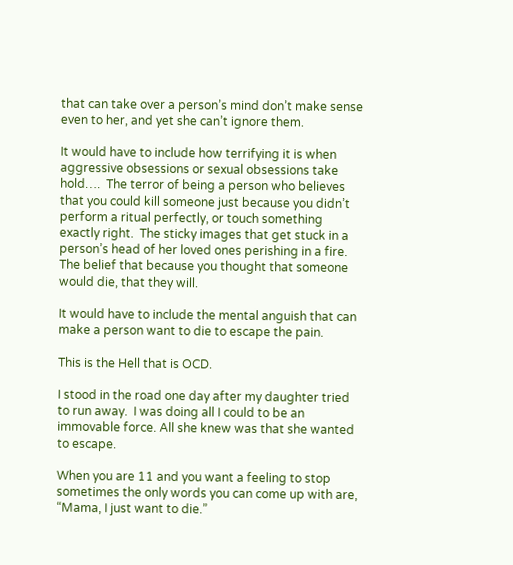that can take over a person’s mind don’t make sense even to her, and yet she can’t ignore them.

It would have to include how terrifying it is when aggressive obsessions or sexual obsessions take hold….  The terror of being a person who believes that you could kill someone just because you didn’t perform a ritual perfectly, or touch something exactly right.  The sticky images that get stuck in a person’s head of her loved ones perishing in a fire. The belief that because you thought that someone would die, that they will.

It would have to include the mental anguish that can make a person want to die to escape the pain.

This is the Hell that is OCD.

I stood in the road one day after my daughter tried to run away.  I was doing all I could to be an immovable force. All she knew was that she wanted to escape.

When you are 11 and you want a feeling to stop sometimes the only words you can come up with are, “Mama, I just want to die.”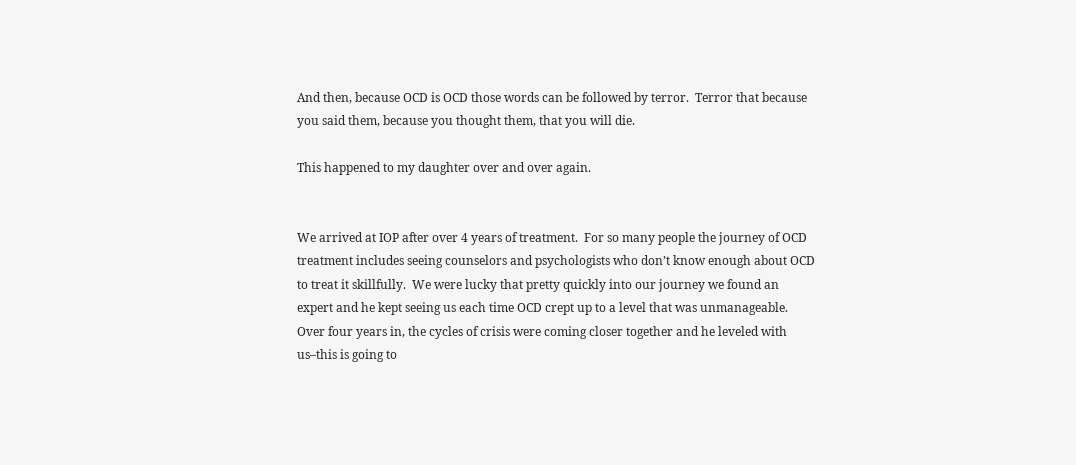And then, because OCD is OCD those words can be followed by terror.  Terror that because you said them, because you thought them, that you will die.

This happened to my daughter over and over again.


We arrived at IOP after over 4 years of treatment.  For so many people the journey of OCD treatment includes seeing counselors and psychologists who don’t know enough about OCD to treat it skillfully.  We were lucky that pretty quickly into our journey we found an expert and he kept seeing us each time OCD crept up to a level that was unmanageable. Over four years in, the cycles of crisis were coming closer together and he leveled with us–this is going to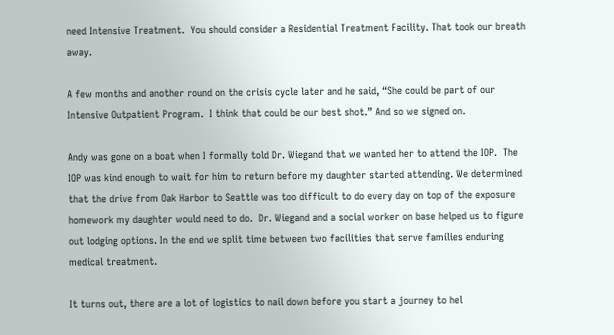need Intensive Treatment.  You should consider a Residential Treatment Facility. That took our breath away.

A few months and another round on the crisis cycle later and he said, “She could be part of our Intensive Outpatient Program.  I think that could be our best shot.” And so we signed on.

Andy was gone on a boat when I formally told Dr. Wiegand that we wanted her to attend the IOP.  The IOP was kind enough to wait for him to return before my daughter started attending. We determined that the drive from Oak Harbor to Seattle was too difficult to do every day on top of the exposure homework my daughter would need to do.  Dr. Wiegand and a social worker on base helped us to figure out lodging options. In the end we split time between two facilities that serve families enduring medical treatment.

It turns out, there are a lot of logistics to nail down before you start a journey to hel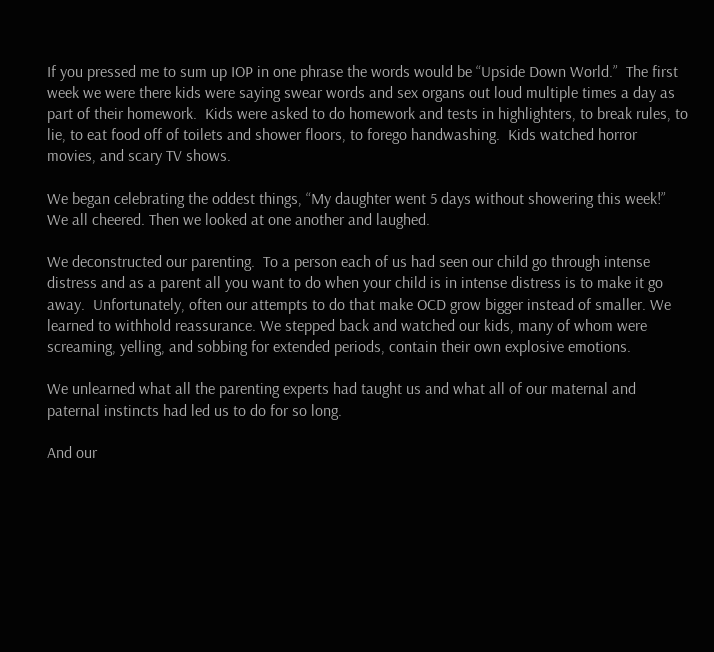If you pressed me to sum up IOP in one phrase the words would be “Upside Down World.”  The first week we were there kids were saying swear words and sex organs out loud multiple times a day as part of their homework.  Kids were asked to do homework and tests in highlighters, to break rules, to lie, to eat food off of toilets and shower floors, to forego handwashing.  Kids watched horror movies, and scary TV shows.

We began celebrating the oddest things, “My daughter went 5 days without showering this week!”  We all cheered. Then we looked at one another and laughed.

We deconstructed our parenting.  To a person each of us had seen our child go through intense distress and as a parent all you want to do when your child is in intense distress is to make it go away.  Unfortunately, often our attempts to do that make OCD grow bigger instead of smaller. We learned to withhold reassurance. We stepped back and watched our kids, many of whom were screaming, yelling, and sobbing for extended periods, contain their own explosive emotions.

We unlearned what all the parenting experts had taught us and what all of our maternal and paternal instincts had led us to do for so long.

And our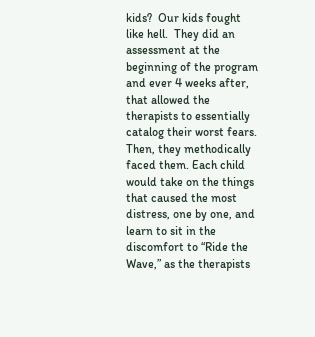kids?  Our kids fought like hell.  They did an assessment at the beginning of the program and ever 4 weeks after, that allowed the therapists to essentially catalog their worst fears.  Then, they methodically faced them. Each child would take on the things that caused the most distress, one by one, and learn to sit in the discomfort to “Ride the Wave,” as the therapists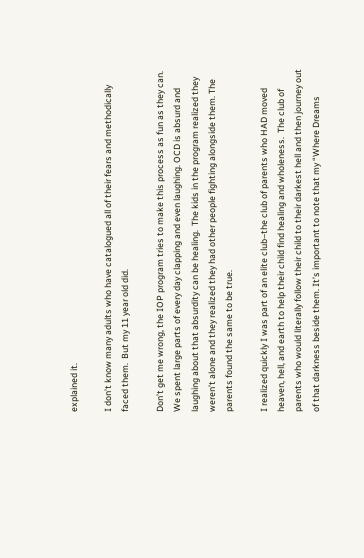explained it.

I don’t know many adults who have catalogued all of their fears and methodically faced them.  But my 11 year old did.

Don’t get me wrong, the IOP program tries to make this process as fun as they can.  We spent large parts of every day clapping and even laughing. OCD is absurd and laughing about that absurdity can be healing.  The kids in the program realized they weren’t alone and they realized they had other people fighting alongside them. The parents found the same to be true.

I realized quickly I was part of an elite club–the club of parents who HAD moved heaven, hell, and earth to help their child find healing and wholeness.  The club of parents who would literally follow their child to their darkest hell and then journey out of that darkness beside them. It’s important to note that my “Where Dreams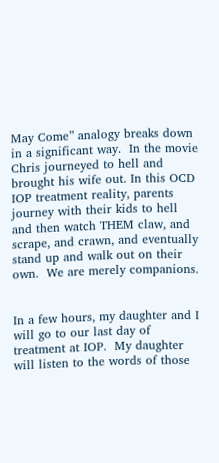May Come” analogy breaks down in a significant way.  In the movie Chris journeyed to hell and brought his wife out. In this OCD IOP treatment reality, parents journey with their kids to hell and then watch THEM claw, and scrape, and crawn, and eventually stand up and walk out on their own.  We are merely companions.


In a few hours, my daughter and I will go to our last day of treatment at IOP.  My daughter will listen to the words of those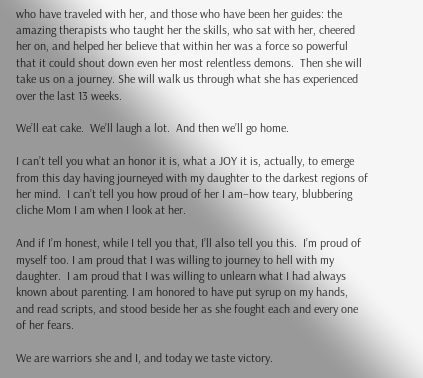who have traveled with her, and those who have been her guides: the amazing therapists who taught her the skills, who sat with her, cheered her on, and helped her believe that within her was a force so powerful that it could shout down even her most relentless demons.  Then she will take us on a journey. She will walk us through what she has experienced over the last 13 weeks.

We’ll eat cake.  We’ll laugh a lot.  And then we’ll go home.

I can’t tell you what an honor it is, what a JOY it is, actually, to emerge from this day having journeyed with my daughter to the darkest regions of her mind.  I can’t tell you how proud of her I am–how teary, blubbering cliche Mom I am when I look at her.

And if I’m honest, while I tell you that, I’ll also tell you this.  I’m proud of myself too. I am proud that I was willing to journey to hell with my daughter.  I am proud that I was willing to unlearn what I had always known about parenting. I am honored to have put syrup on my hands, and read scripts, and stood beside her as she fought each and every one of her fears.

We are warriors she and I, and today we taste victory.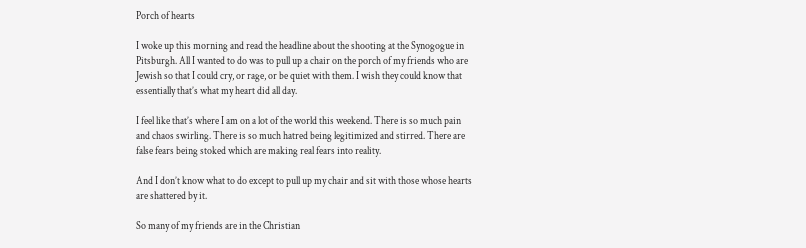Porch of hearts

I woke up this morning and read the headline about the shooting at the Synogogue in Pitsburgh. All I wanted to do was to pull up a chair on the porch of my friends who are Jewish so that I could cry, or rage, or be quiet with them. I wish they could know that essentially that’s what my heart did all day.

I feel like that’s where I am on a lot of the world this weekend. There is so much pain and chaos swirling. There is so much hatred being legitimized and stirred. There are false fears being stoked which are making real fears into reality.

And I don’t know what to do except to pull up my chair and sit with those whose hearts are shattered by it.

So many of my friends are in the Christian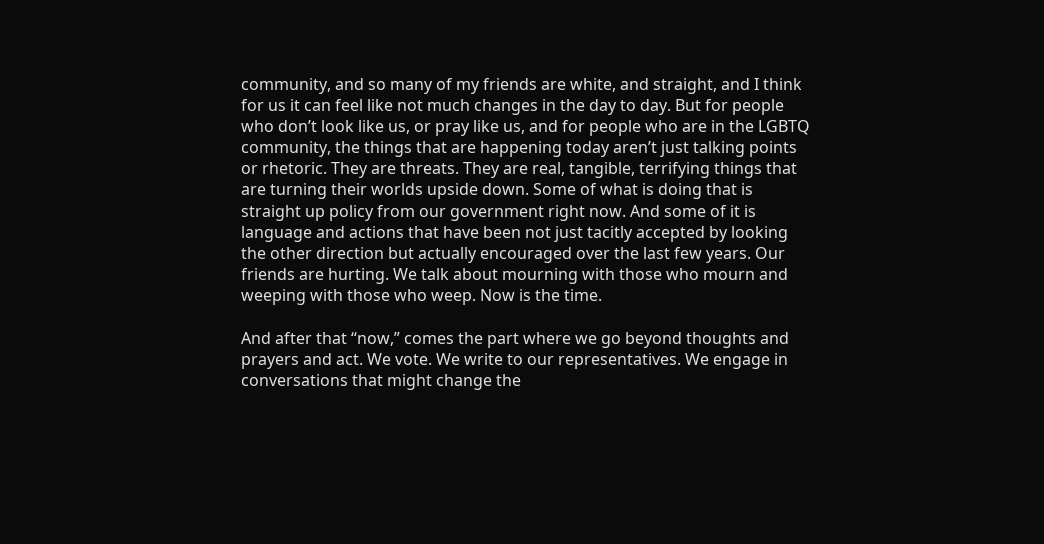community, and so many of my friends are white, and straight, and I think for us it can feel like not much changes in the day to day. But for people who don’t look like us, or pray like us, and for people who are in the LGBTQ community, the things that are happening today aren’t just talking points or rhetoric. They are threats. They are real, tangible, terrifying things that are turning their worlds upside down. Some of what is doing that is straight up policy from our government right now. And some of it is language and actions that have been not just tacitly accepted by looking the other direction but actually encouraged over the last few years. Our friends are hurting. We talk about mourning with those who mourn and weeping with those who weep. Now is the time.

And after that “now,” comes the part where we go beyond thoughts and prayers and act. We vote. We write to our representatives. We engage in conversations that might change the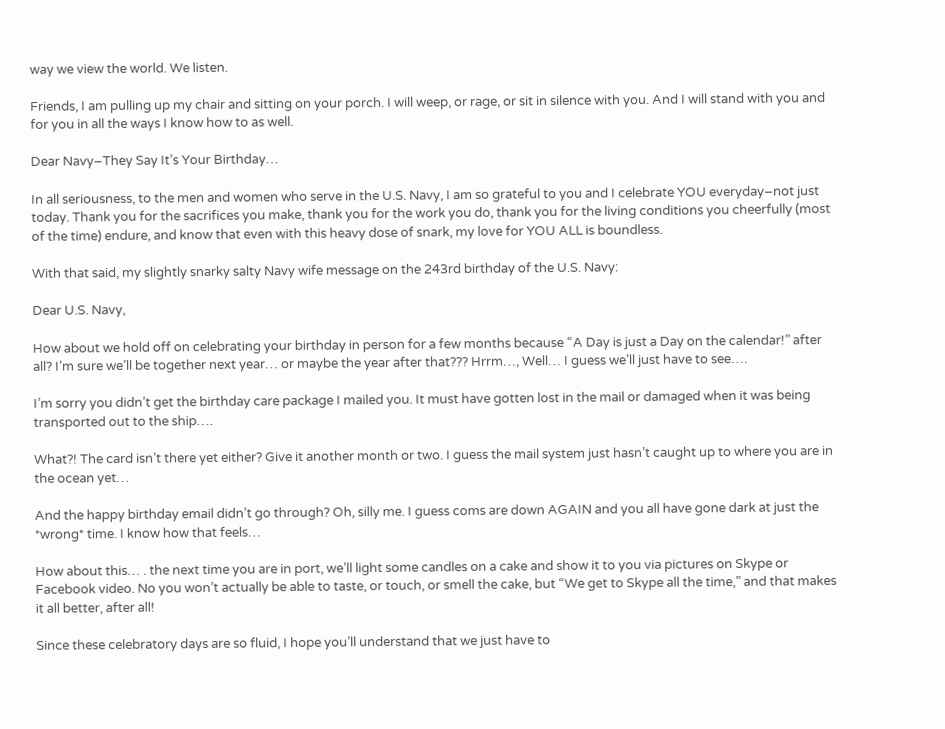way we view the world. We listen.

Friends, I am pulling up my chair and sitting on your porch. I will weep, or rage, or sit in silence with you. And I will stand with you and for you in all the ways I know how to as well.

Dear Navy–They Say It’s Your Birthday…

In all seriousness, to the men and women who serve in the U.S. Navy, I am so grateful to you and I celebrate YOU everyday–not just today. Thank you for the sacrifices you make, thank you for the work you do, thank you for the living conditions you cheerfully (most of the time) endure, and know that even with this heavy dose of snark, my love for YOU ALL is boundless.

With that said, my slightly snarky salty Navy wife message on the 243rd birthday of the U.S. Navy:

Dear U.S. Navy,

How about we hold off on celebrating your birthday in person for a few months because “A Day is just a Day on the calendar!” after all? I’m sure we’ll be together next year… or maybe the year after that??? Hrrm…, Well… I guess we’ll just have to see….

I’m sorry you didn’t get the birthday care package I mailed you. It must have gotten lost in the mail or damaged when it was being transported out to the ship….

What?! The card isn’t there yet either? Give it another month or two. I guess the mail system just hasn’t caught up to where you are in the ocean yet…

And the happy birthday email didn’t go through? Oh, silly me. I guess coms are down AGAIN and you all have gone dark at just the *wrong* time. I know how that feels…

How about this… . the next time you are in port, we’ll light some candles on a cake and show it to you via pictures on Skype or Facebook video. No you won’t actually be able to taste, or touch, or smell the cake, but “We get to Skype all the time,” and that makes it all better, after all!

Since these celebratory days are so fluid, I hope you’ll understand that we just have to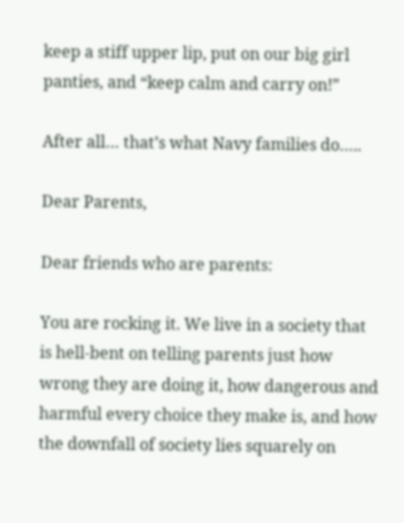keep a stiff upper lip, put on our big girl panties, and “keep calm and carry on!”

After all… that’s what Navy families do…..

Dear Parents,

Dear friends who are parents:

You are rocking it. We live in a society that is hell-bent on telling parents just how wrong they are doing it, how dangerous and harmful every choice they make is, and how the downfall of society lies squarely on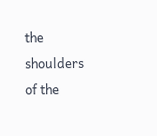the shoulders of the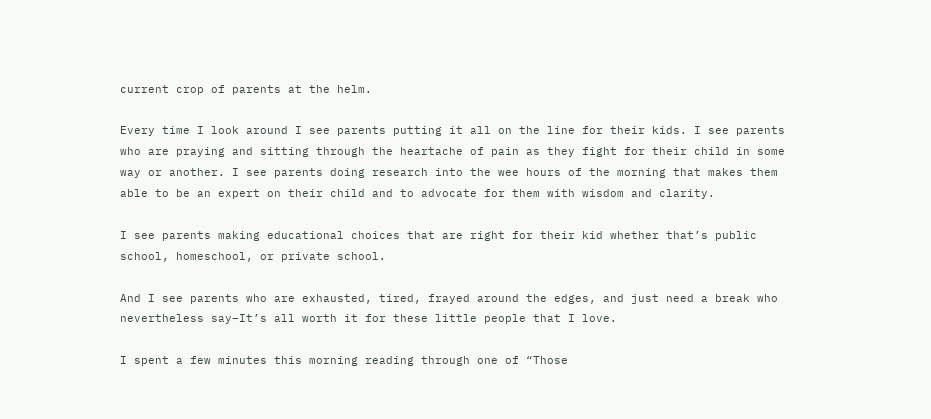current crop of parents at the helm.

Every time I look around I see parents putting it all on the line for their kids. I see parents who are praying and sitting through the heartache of pain as they fight for their child in some way or another. I see parents doing research into the wee hours of the morning that makes them able to be an expert on their child and to advocate for them with wisdom and clarity.

I see parents making educational choices that are right for their kid whether that’s public school, homeschool, or private school.

And I see parents who are exhausted, tired, frayed around the edges, and just need a break who nevertheless say–It’s all worth it for these little people that I love.

I spent a few minutes this morning reading through one of “Those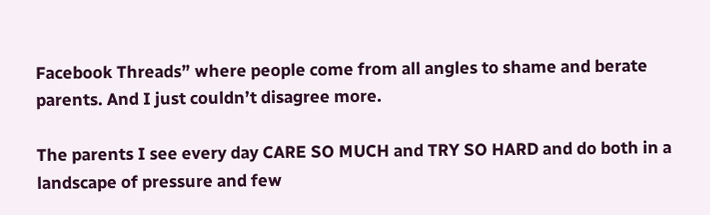Facebook Threads” where people come from all angles to shame and berate parents. And I just couldn’t disagree more.

The parents I see every day CARE SO MUCH and TRY SO HARD and do both in a landscape of pressure and few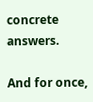concrete answers.

And for once,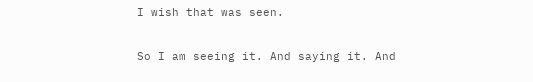I wish that was seen.

So I am seeing it. And saying it. And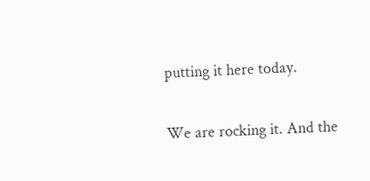putting it here today.

We are rocking it. And the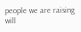people we are raising will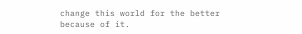change this world for the better because of it.